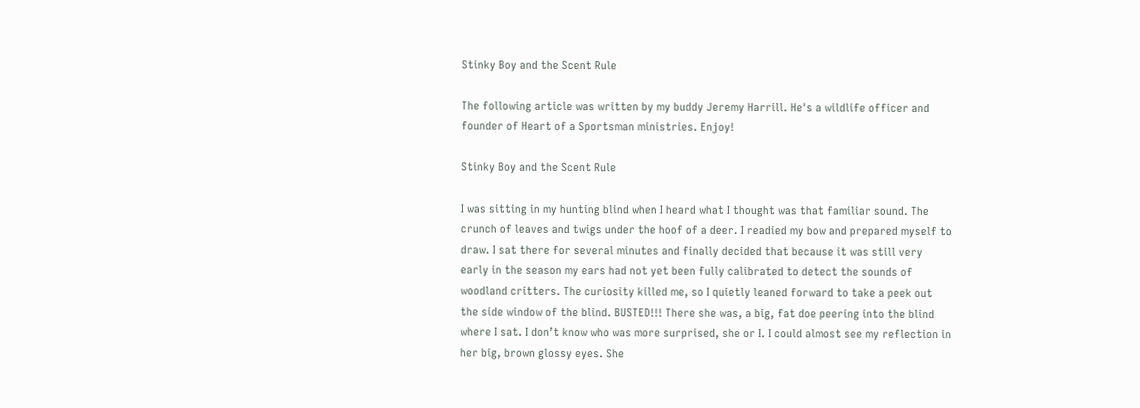Stinky Boy and the Scent Rule

The following article was written by my buddy Jeremy Harrill. He's a wildlife officer and founder of Heart of a Sportsman ministries. Enjoy!

Stinky Boy and the Scent Rule

I was sitting in my hunting blind when I heard what I thought was that familiar sound. The crunch of leaves and twigs under the hoof of a deer. I readied my bow and prepared myself to draw. I sat there for several minutes and finally decided that because it was still very early in the season my ears had not yet been fully calibrated to detect the sounds of woodland critters. The curiosity killed me, so I quietly leaned forward to take a peek out the side window of the blind. BUSTED!!! There she was, a big, fat doe peering into the blind where I sat. I don’t know who was more surprised, she or I. I could almost see my reflection in her big, brown glossy eyes. She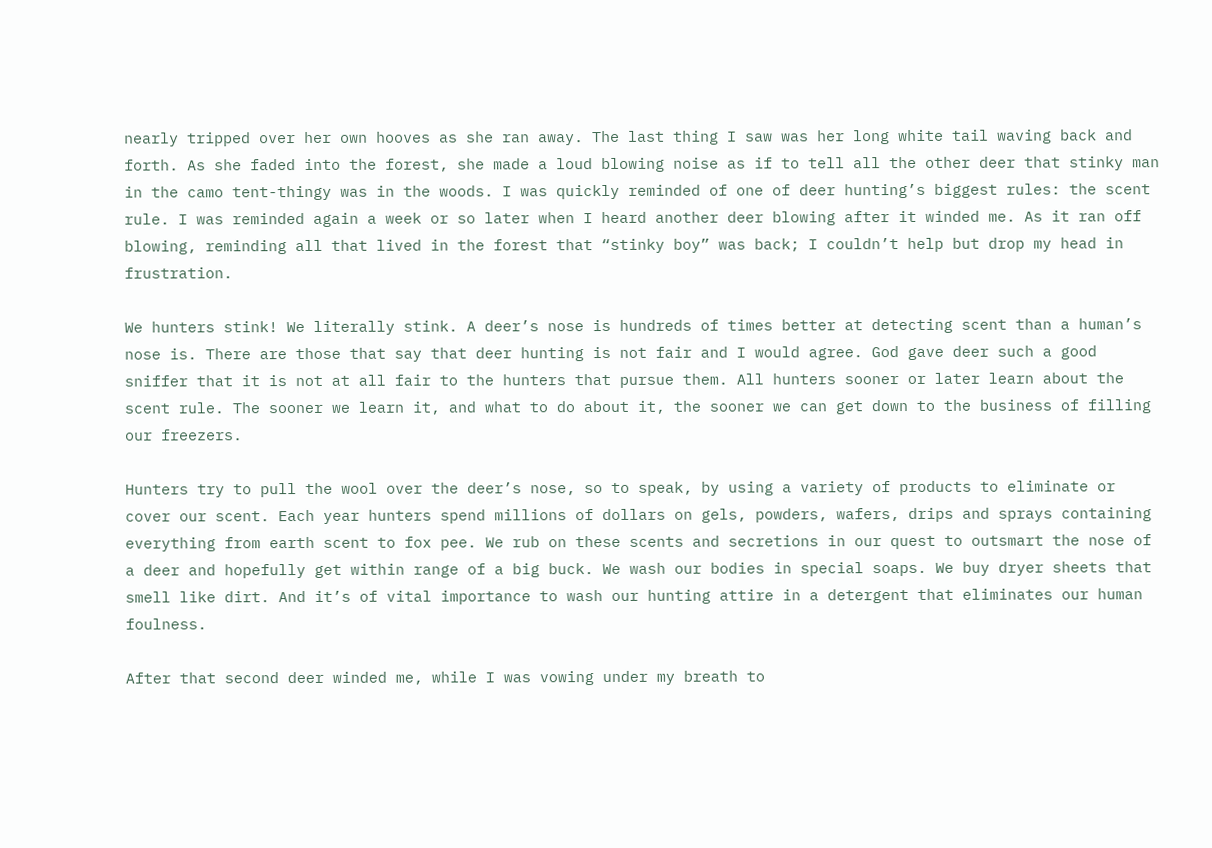nearly tripped over her own hooves as she ran away. The last thing I saw was her long white tail waving back and forth. As she faded into the forest, she made a loud blowing noise as if to tell all the other deer that stinky man in the camo tent-thingy was in the woods. I was quickly reminded of one of deer hunting’s biggest rules: the scent rule. I was reminded again a week or so later when I heard another deer blowing after it winded me. As it ran off blowing, reminding all that lived in the forest that “stinky boy” was back; I couldn’t help but drop my head in frustration.

We hunters stink! We literally stink. A deer’s nose is hundreds of times better at detecting scent than a human’s nose is. There are those that say that deer hunting is not fair and I would agree. God gave deer such a good sniffer that it is not at all fair to the hunters that pursue them. All hunters sooner or later learn about the scent rule. The sooner we learn it, and what to do about it, the sooner we can get down to the business of filling our freezers.

Hunters try to pull the wool over the deer’s nose, so to speak, by using a variety of products to eliminate or cover our scent. Each year hunters spend millions of dollars on gels, powders, wafers, drips and sprays containing everything from earth scent to fox pee. We rub on these scents and secretions in our quest to outsmart the nose of a deer and hopefully get within range of a big buck. We wash our bodies in special soaps. We buy dryer sheets that smell like dirt. And it’s of vital importance to wash our hunting attire in a detergent that eliminates our human foulness.

After that second deer winded me, while I was vowing under my breath to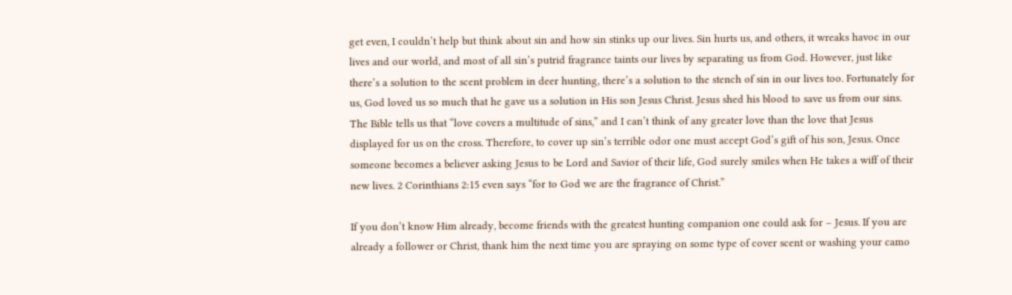get even, I couldn’t help but think about sin and how sin stinks up our lives. Sin hurts us, and others, it wreaks havoc in our lives and our world, and most of all sin’s putrid fragrance taints our lives by separating us from God. However, just like there’s a solution to the scent problem in deer hunting, there’s a solution to the stench of sin in our lives too. Fortunately for us, God loved us so much that he gave us a solution in His son Jesus Christ. Jesus shed his blood to save us from our sins. The Bible tells us that “love covers a multitude of sins,” and I can’t think of any greater love than the love that Jesus displayed for us on the cross. Therefore, to cover up sin’s terrible odor one must accept God’s gift of his son, Jesus. Once someone becomes a believer asking Jesus to be Lord and Savior of their life, God surely smiles when He takes a wiff of their new lives. 2 Corinthians 2:15 even says “for to God we are the fragrance of Christ.”

If you don’t know Him already, become friends with the greatest hunting companion one could ask for – Jesus. If you are already a follower or Christ, thank him the next time you are spraying on some type of cover scent or washing your camo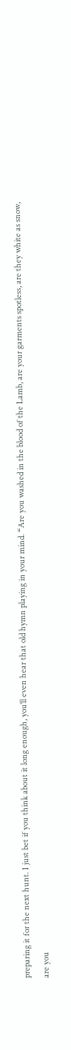preparing it for the next hunt. I just bet if you think about it long enough, you’ll even hear that old hymn playing in your mind. “Are you washed in the blood of the Lamb, are your garments spotless, are they white as snow, are you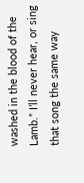washed in the blood of the Lamb.” I’ll never hear, or sing that song the same way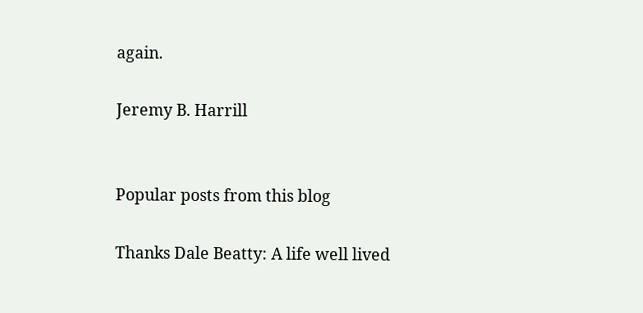again.

Jeremy B. Harrill


Popular posts from this blog

Thanks Dale Beatty: A life well lived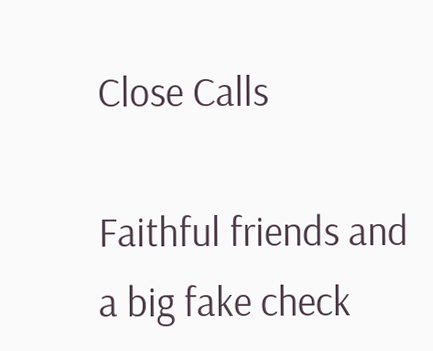Close Calls

Faithful friends and a big fake check